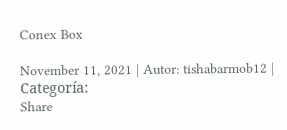Conex Box

November 11, 2021 | Autor: tishabarmob12 | Categoría:
Share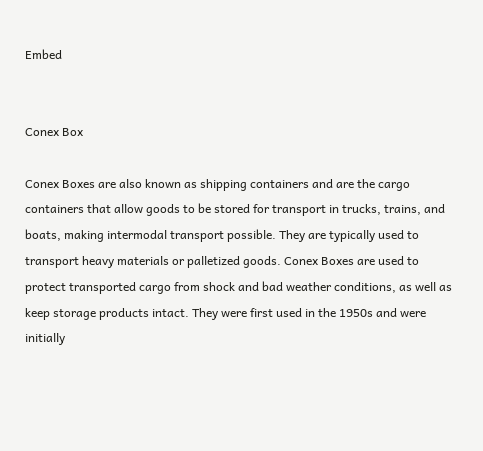Embed


Conex Box

Conex Boxes are also known as shipping containers and are the cargo containers that allow goods to be stored for transport in trucks, trains, and boats, making intermodal transport possible. They are typically used to transport heavy materials or palletized goods. Conex Boxes are used to protect transported cargo from shock and bad weather conditions, as well as keep storage products intact. They were first used in the 1950s and were initially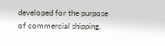developed for the purpose of commercial shipping.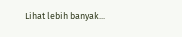Lihat lebih banyak...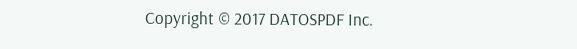Copyright © 2017 DATOSPDF Inc.